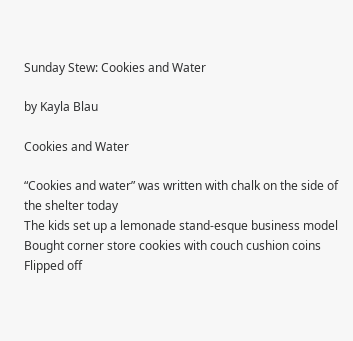Sunday Stew: Cookies and Water

by Kayla Blau

Cookies and Water

“Cookies and water” was written with chalk on the side of the shelter today
The kids set up a lemonade stand-esque business model
Bought corner store cookies with couch cushion coins
Flipped off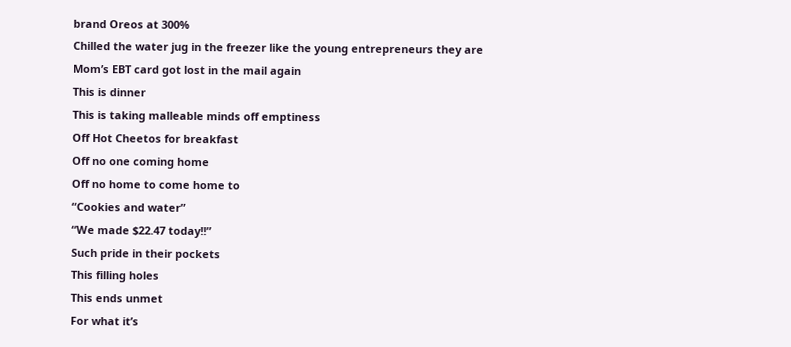brand Oreos at 300%
Chilled the water jug in the freezer like the young entrepreneurs they are
Mom’s EBT card got lost in the mail again
This is dinner
This is taking malleable minds off emptiness
Off Hot Cheetos for breakfast
Off no one coming home
Off no home to come home to
“Cookies and water”
“We made $22.47 today!!”
Such pride in their pockets
This filling holes
This ends unmet
For what it’s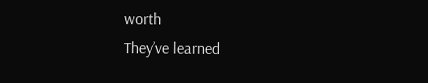worth
They’ve learned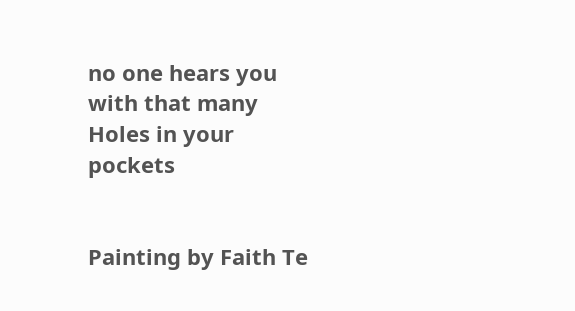no one hears you
with that many
Holes in your pockets


Painting by Faith Te